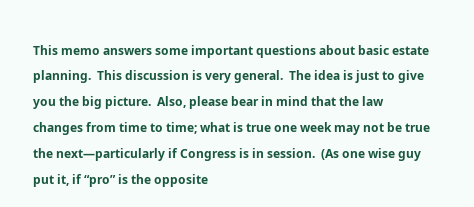This memo answers some important questions about basic estate planning.  This discussion is very general.  The idea is just to give you the big picture.  Also, please bear in mind that the law changes from time to time; what is true one week may not be true the next—particularly if Congress is in session.  (As one wise guy put it, if “pro” is the opposite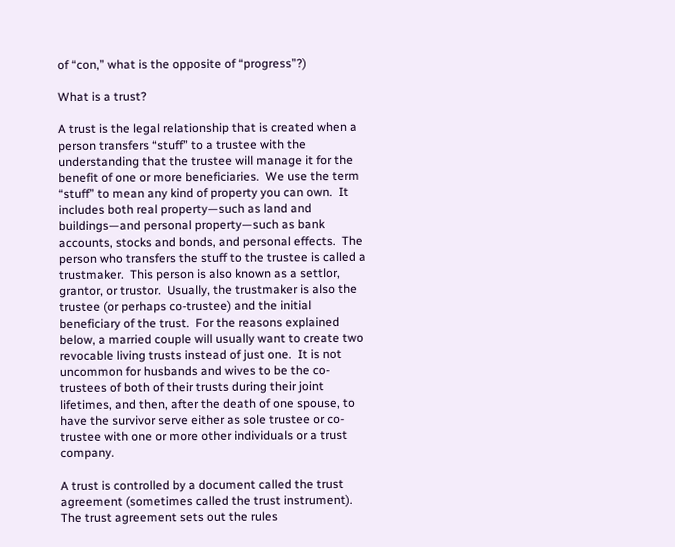of “con,” what is the opposite of “progress”?)

What is a trust?

A trust is the legal relationship that is created when a person transfers “stuff” to a trustee with the understanding that the trustee will manage it for the benefit of one or more beneficiaries.  We use the term “stuff” to mean any kind of property you can own.  It includes both real property—such as land and buildings—and personal property—such as bank accounts, stocks and bonds, and personal effects.  The person who transfers the stuff to the trustee is called a trustmaker.  This person is also known as a settlor, grantor, or trustor.  Usually, the trustmaker is also the trustee (or perhaps co-trustee) and the initial beneficiary of the trust.  For the reasons explained below, a married couple will usually want to create two revocable living trusts instead of just one.  It is not uncommon for husbands and wives to be the co-trustees of both of their trusts during their joint lifetimes, and then, after the death of one spouse, to have the survivor serve either as sole trustee or co-trustee with one or more other individuals or a trust company.

A trust is controlled by a document called the trust agreement (sometimes called the trust instrument).  The trust agreement sets out the rules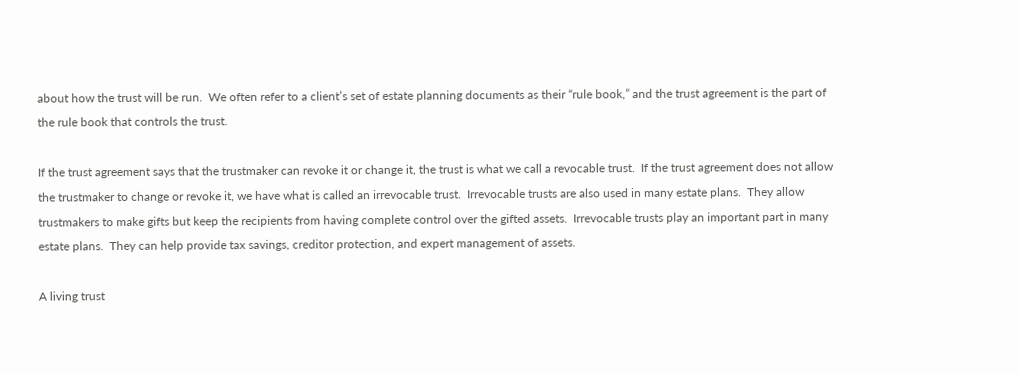about how the trust will be run.  We often refer to a client’s set of estate planning documents as their “rule book,” and the trust agreement is the part of the rule book that controls the trust.

If the trust agreement says that the trustmaker can revoke it or change it, the trust is what we call a revocable trust.  If the trust agreement does not allow the trustmaker to change or revoke it, we have what is called an irrevocable trust.  Irrevocable trusts are also used in many estate plans.  They allow trustmakers to make gifts but keep the recipients from having complete control over the gifted assets.  Irrevocable trusts play an important part in many estate plans.  They can help provide tax savings, creditor protection, and expert management of assets.

A living trust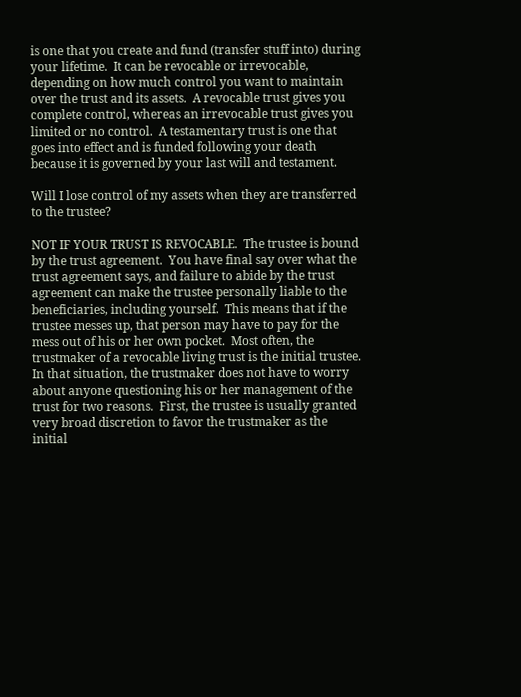is one that you create and fund (transfer stuff into) during your lifetime.  It can be revocable or irrevocable, depending on how much control you want to maintain over the trust and its assets.  A revocable trust gives you complete control, whereas an irrevocable trust gives you limited or no control.  A testamentary trust is one that goes into effect and is funded following your death because it is governed by your last will and testament.

Will I lose control of my assets when they are transferred to the trustee?

NOT IF YOUR TRUST IS REVOCABLE.  The trustee is bound by the trust agreement.  You have final say over what the trust agreement says, and failure to abide by the trust agreement can make the trustee personally liable to the beneficiaries, including yourself.  This means that if the trustee messes up, that person may have to pay for the mess out of his or her own pocket.  Most often, the trustmaker of a revocable living trust is the initial trustee.  In that situation, the trustmaker does not have to worry about anyone questioning his or her management of the trust for two reasons.  First, the trustee is usually granted very broad discretion to favor the trustmaker as the initial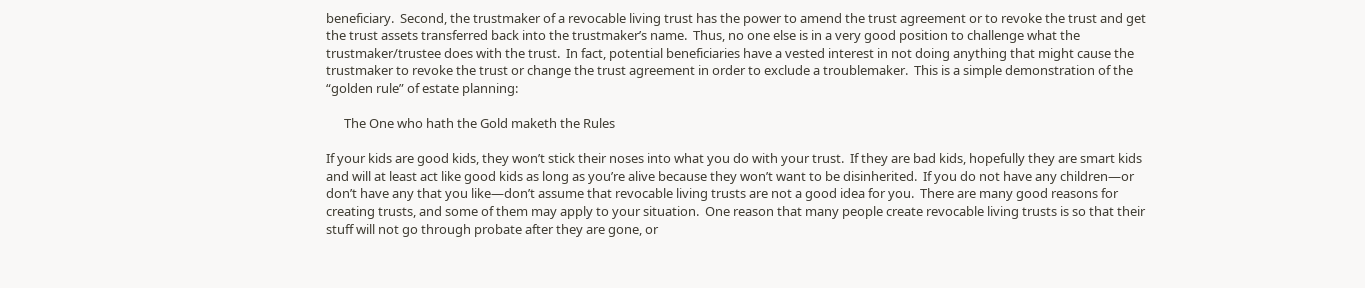beneficiary.  Second, the trustmaker of a revocable living trust has the power to amend the trust agreement or to revoke the trust and get the trust assets transferred back into the trustmaker’s name.  Thus, no one else is in a very good position to challenge what the trustmaker/trustee does with the trust.  In fact, potential beneficiaries have a vested interest in not doing anything that might cause the trustmaker to revoke the trust or change the trust agreement in order to exclude a troublemaker.  This is a simple demonstration of the “golden rule” of estate planning:

      The One who hath the Gold maketh the Rules

If your kids are good kids, they won’t stick their noses into what you do with your trust.  If they are bad kids, hopefully they are smart kids and will at least act like good kids as long as you’re alive because they won’t want to be disinherited.  If you do not have any children—or don’t have any that you like—don’t assume that revocable living trusts are not a good idea for you.  There are many good reasons for creating trusts, and some of them may apply to your situation.  One reason that many people create revocable living trusts is so that their stuff will not go through probate after they are gone, or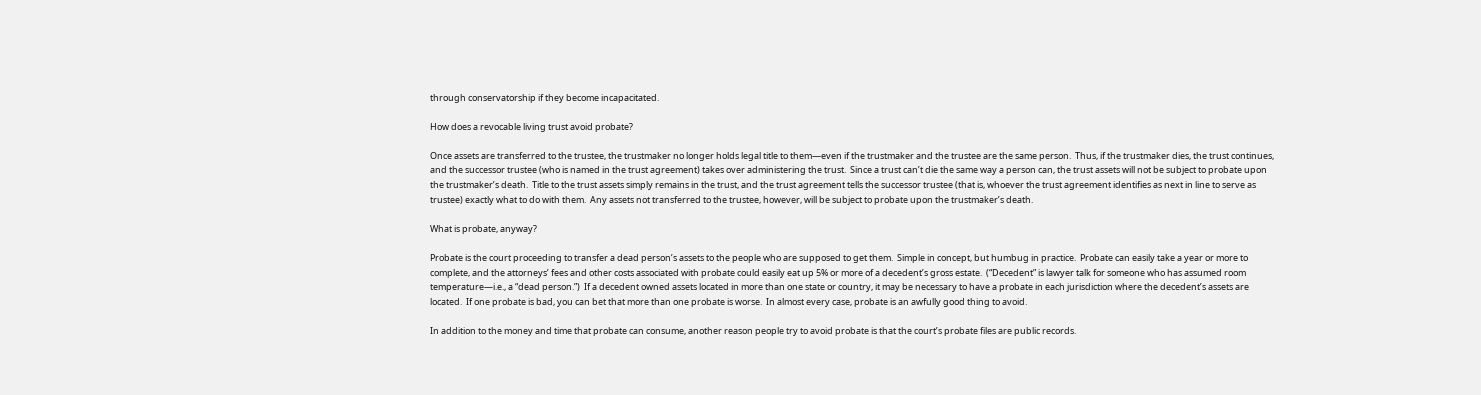through conservatorship if they become incapacitated.

How does a revocable living trust avoid probate?

Once assets are transferred to the trustee, the trustmaker no longer holds legal title to them—even if the trustmaker and the trustee are the same person.  Thus, if the trustmaker dies, the trust continues, and the successor trustee (who is named in the trust agreement) takes over administering the trust.  Since a trust can’t die the same way a person can, the trust assets will not be subject to probate upon the trustmaker’s death.  Title to the trust assets simply remains in the trust, and the trust agreement tells the successor trustee (that is, whoever the trust agreement identifies as next in line to serve as trustee) exactly what to do with them.  Any assets not transferred to the trustee, however, will be subject to probate upon the trustmaker’s death.

What is probate, anyway?

Probate is the court proceeding to transfer a dead person’s assets to the people who are supposed to get them.  Simple in concept, but humbug in practice.  Probate can easily take a year or more to complete, and the attorneys’ fees and other costs associated with probate could easily eat up 5% or more of a decedent’s gross estate.  (“Decedent” is lawyer talk for someone who has assumed room temperature—i.e., a “dead person.”)  If a decedent owned assets located in more than one state or country, it may be necessary to have a probate in each jurisdiction where the decedent’s assets are located.  If one probate is bad, you can bet that more than one probate is worse.  In almost every case, probate is an awfully good thing to avoid.

In addition to the money and time that probate can consume, another reason people try to avoid probate is that the court’s probate files are public records.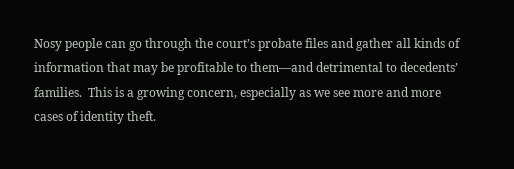Nosy people can go through the court’s probate files and gather all kinds of information that may be profitable to them—and detrimental to decedents’ families.  This is a growing concern, especially as we see more and more cases of identity theft.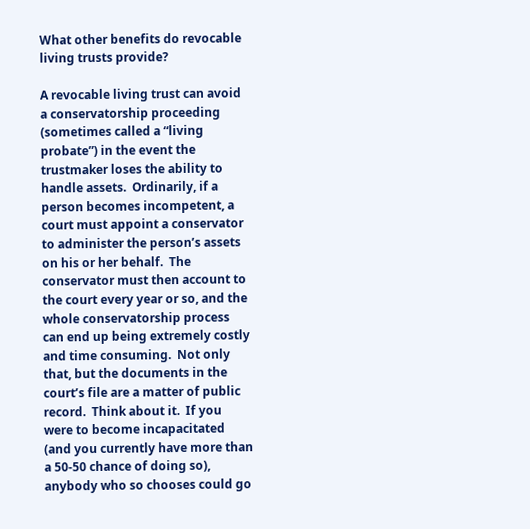What other benefits do revocable living trusts provide?

A revocable living trust can avoid a conservatorship proceeding (sometimes called a “living probate”) in the event the trustmaker loses the ability to handle assets.  Ordinarily, if a person becomes incompetent, a court must appoint a conservator to administer the person’s assets on his or her behalf.  The conservator must then account to the court every year or so, and the whole conservatorship process can end up being extremely costly and time consuming.  Not only that, but the documents in the court’s file are a matter of public record.  Think about it.  If you were to become incapacitated (and you currently have more than a 50-50 chance of doing so), anybody who so chooses could go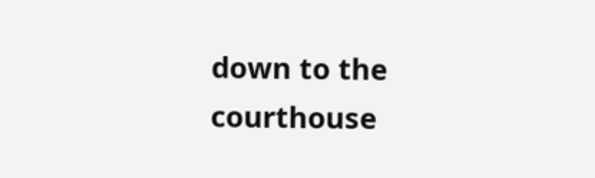down to the courthouse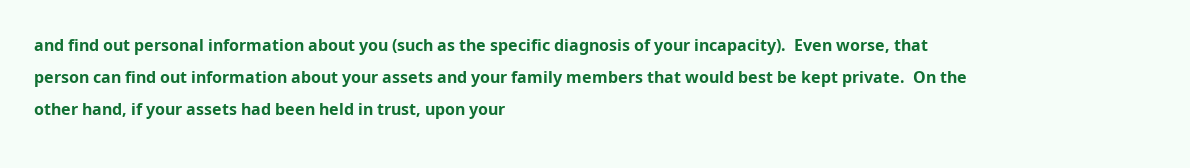and find out personal information about you (such as the specific diagnosis of your incapacity).  Even worse, that person can find out information about your assets and your family members that would best be kept private.  On the other hand, if your assets had been held in trust, upon your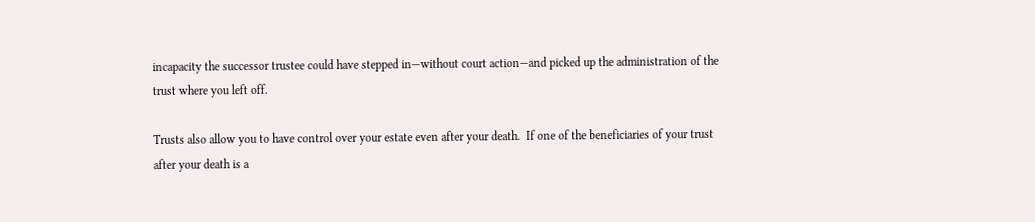incapacity the successor trustee could have stepped in—without court action—and picked up the administration of the trust where you left off.

Trusts also allow you to have control over your estate even after your death.  If one of the beneficiaries of your trust after your death is a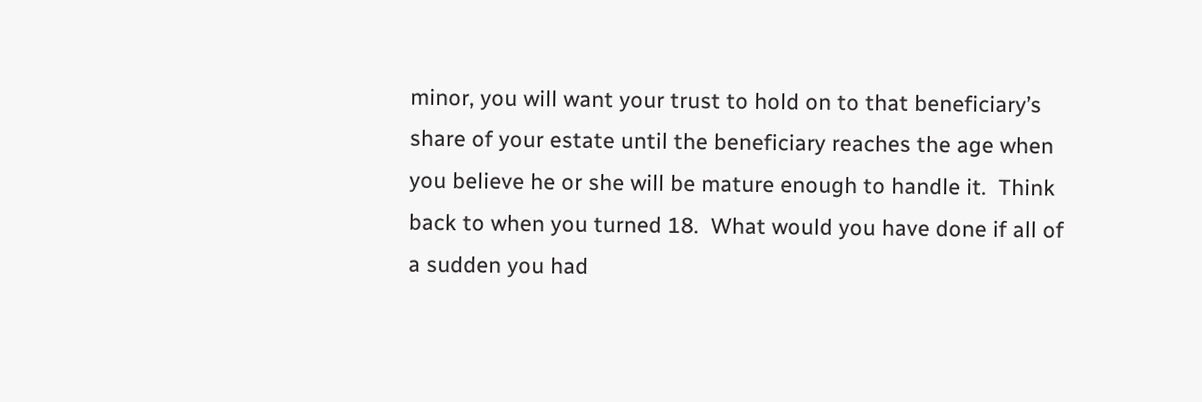minor, you will want your trust to hold on to that beneficiary’s share of your estate until the beneficiary reaches the age when you believe he or she will be mature enough to handle it.  Think back to when you turned 18.  What would you have done if all of a sudden you had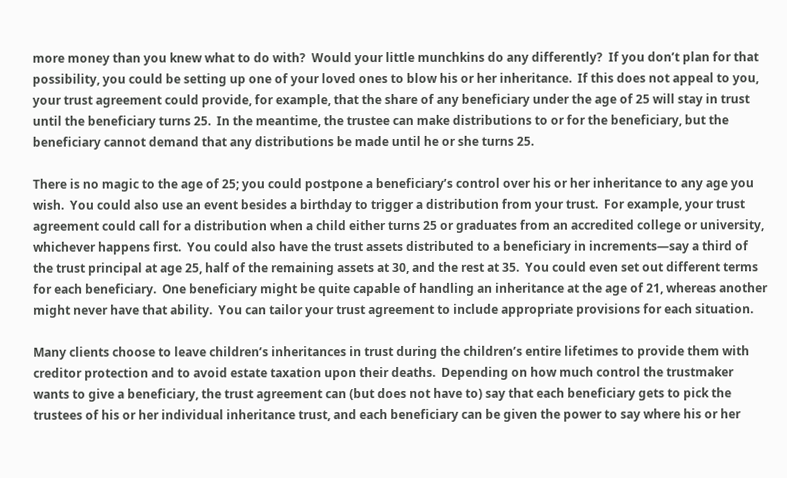more money than you knew what to do with?  Would your little munchkins do any differently?  If you don’t plan for that possibility, you could be setting up one of your loved ones to blow his or her inheritance.  If this does not appeal to you, your trust agreement could provide, for example, that the share of any beneficiary under the age of 25 will stay in trust until the beneficiary turns 25.  In the meantime, the trustee can make distributions to or for the beneficiary, but the beneficiary cannot demand that any distributions be made until he or she turns 25.

There is no magic to the age of 25; you could postpone a beneficiary’s control over his or her inheritance to any age you wish.  You could also use an event besides a birthday to trigger a distribution from your trust.  For example, your trust agreement could call for a distribution when a child either turns 25 or graduates from an accredited college or university, whichever happens first.  You could also have the trust assets distributed to a beneficiary in increments—say a third of the trust principal at age 25, half of the remaining assets at 30, and the rest at 35.  You could even set out different terms for each beneficiary.  One beneficiary might be quite capable of handling an inheritance at the age of 21, whereas another might never have that ability.  You can tailor your trust agreement to include appropriate provisions for each situation.

Many clients choose to leave children’s inheritances in trust during the children’s entire lifetimes to provide them with creditor protection and to avoid estate taxation upon their deaths.  Depending on how much control the trustmaker wants to give a beneficiary, the trust agreement can (but does not have to) say that each beneficiary gets to pick the trustees of his or her individual inheritance trust, and each beneficiary can be given the power to say where his or her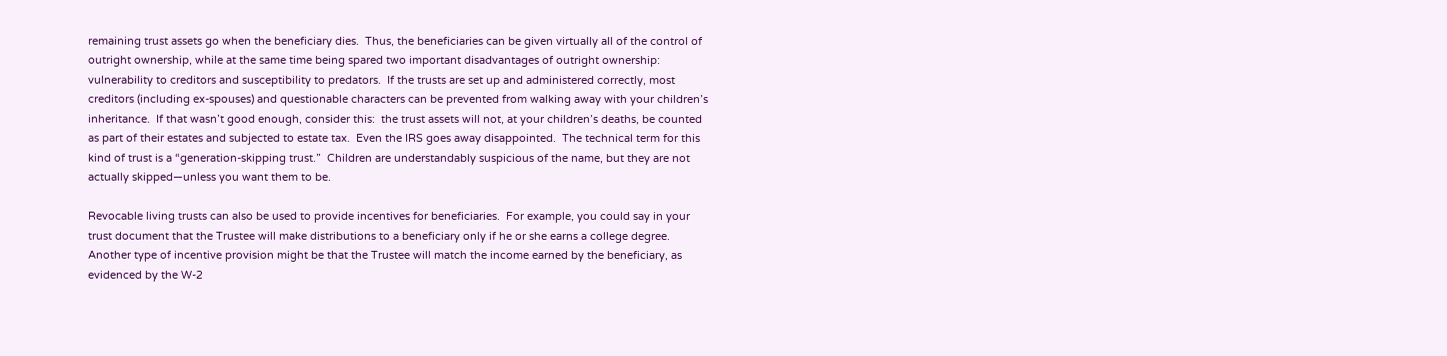remaining trust assets go when the beneficiary dies.  Thus, the beneficiaries can be given virtually all of the control of outright ownership, while at the same time being spared two important disadvantages of outright ownership:  vulnerability to creditors and susceptibility to predators.  If the trusts are set up and administered correctly, most creditors (including ex-spouses) and questionable characters can be prevented from walking away with your children’s inheritance.  If that wasn’t good enough, consider this:  the trust assets will not, at your children’s deaths, be counted as part of their estates and subjected to estate tax.  Even the IRS goes away disappointed.  The technical term for this kind of trust is a “generation-skipping trust.”  Children are understandably suspicious of the name, but they are not actually skipped—unless you want them to be.

Revocable living trusts can also be used to provide incentives for beneficiaries.  For example, you could say in your trust document that the Trustee will make distributions to a beneficiary only if he or she earns a college degree.  Another type of incentive provision might be that the Trustee will match the income earned by the beneficiary, as evidenced by the W-2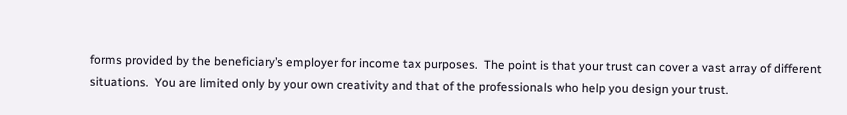forms provided by the beneficiary’s employer for income tax purposes.  The point is that your trust can cover a vast array of different situations.  You are limited only by your own creativity and that of the professionals who help you design your trust.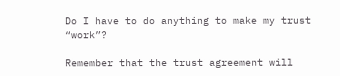Do I have to do anything to make my trust “work”?

Remember that the trust agreement will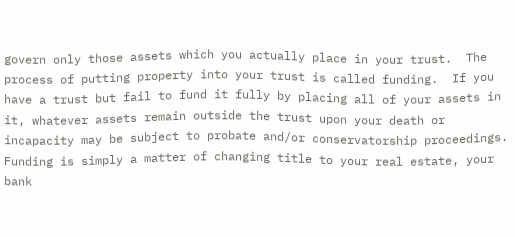govern only those assets which you actually place in your trust.  The process of putting property into your trust is called funding.  If you have a trust but fail to fund it fully by placing all of your assets in it, whatever assets remain outside the trust upon your death or incapacity may be subject to probate and/or conservatorship proceedings.  Funding is simply a matter of changing title to your real estate, your bank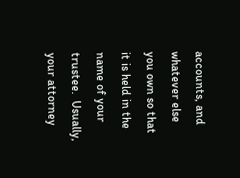accounts, and whatever else you own so that it is held in the name of your trustee.  Usually, your attorney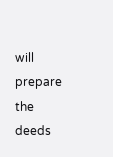will prepare the deeds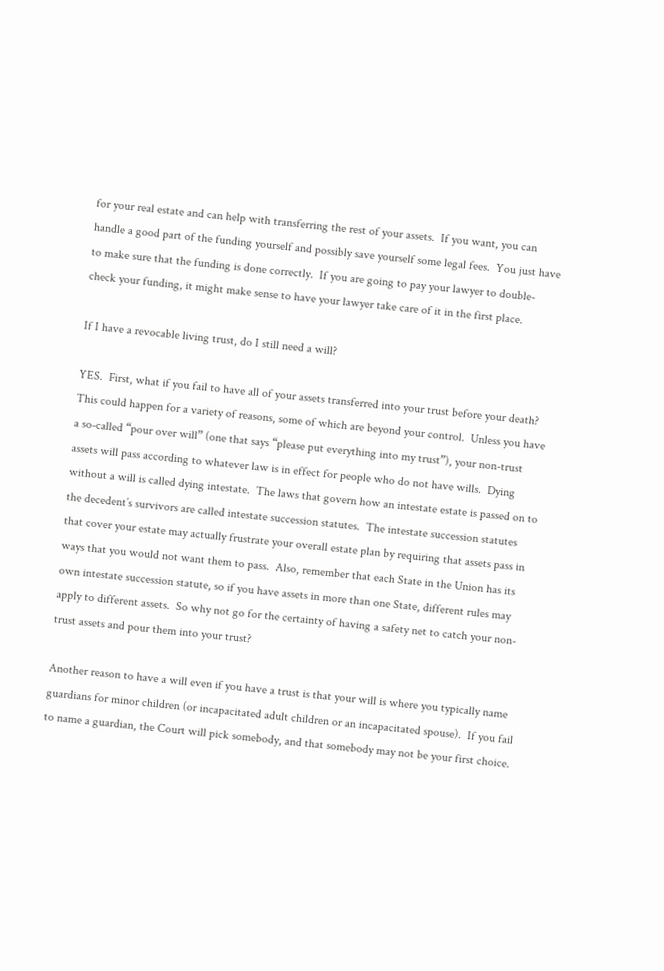for your real estate and can help with transferring the rest of your assets.  If you want, you can handle a good part of the funding yourself and possibly save yourself some legal fees.  You just have to make sure that the funding is done correctly.  If you are going to pay your lawyer to double-check your funding, it might make sense to have your lawyer take care of it in the first place.

If I have a revocable living trust, do I still need a will?

YES.  First, what if you fail to have all of your assets transferred into your trust before your death?  This could happen for a variety of reasons, some of which are beyond your control.  Unless you have a so-called “pour over will” (one that says “please put everything into my trust”), your non-trust assets will pass according to whatever law is in effect for people who do not have wills.  Dying without a will is called dying intestate.  The laws that govern how an intestate estate is passed on to the decedent’s survivors are called intestate succession statutes.  The intestate succession statutes that cover your estate may actually frustrate your overall estate plan by requiring that assets pass in ways that you would not want them to pass.  Also, remember that each State in the Union has its own intestate succession statute, so if you have assets in more than one State, different rules may apply to different assets.  So why not go for the certainty of having a safety net to catch your non-trust assets and pour them into your trust?

Another reason to have a will even if you have a trust is that your will is where you typically name guardians for minor children (or incapacitated adult children or an incapacitated spouse).  If you fail to name a guardian, the Court will pick somebody, and that somebody may not be your first choice.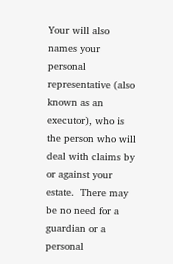Your will also names your personal representative (also known as an executor), who is the person who will deal with claims by or against your estate.  There may be no need for a guardian or a personal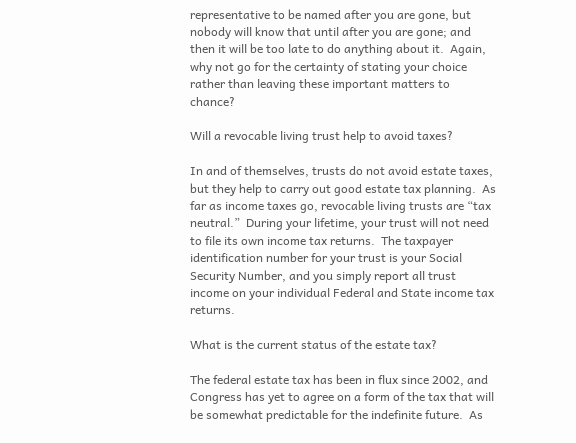representative to be named after you are gone, but nobody will know that until after you are gone; and then it will be too late to do anything about it.  Again, why not go for the certainty of stating your choice rather than leaving these important matters to chance?

Will a revocable living trust help to avoid taxes?

In and of themselves, trusts do not avoid estate taxes, but they help to carry out good estate tax planning.  As far as income taxes go, revocable living trusts are “tax neutral.”  During your lifetime, your trust will not need to file its own income tax returns.  The taxpayer identification number for your trust is your Social Security Number, and you simply report all trust income on your individual Federal and State income tax returns.

What is the current status of the estate tax?

The federal estate tax has been in flux since 2002, and Congress has yet to agree on a form of the tax that will be somewhat predictable for the indefinite future.  As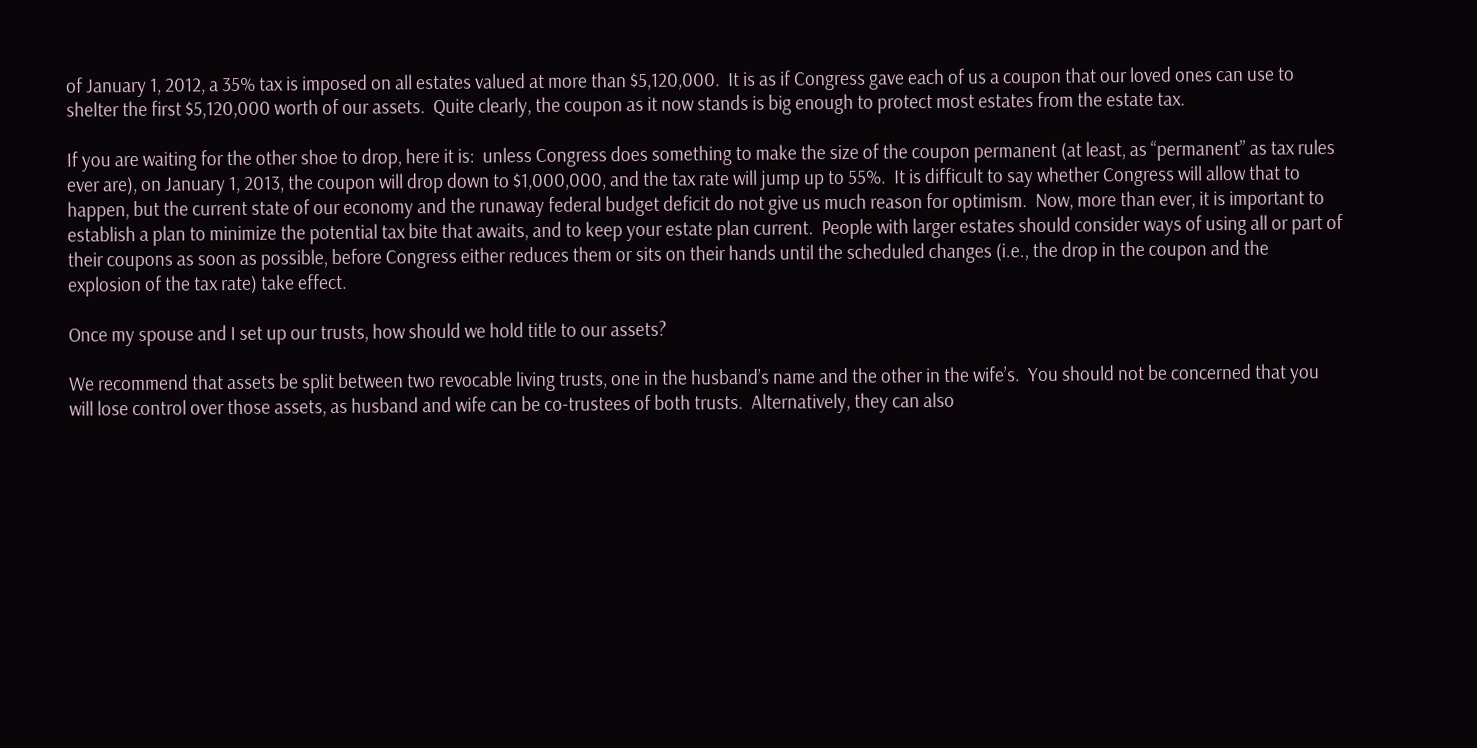of January 1, 2012, a 35% tax is imposed on all estates valued at more than $5,120,000.  It is as if Congress gave each of us a coupon that our loved ones can use to shelter the first $5,120,000 worth of our assets.  Quite clearly, the coupon as it now stands is big enough to protect most estates from the estate tax.

If you are waiting for the other shoe to drop, here it is:  unless Congress does something to make the size of the coupon permanent (at least, as “permanent” as tax rules ever are), on January 1, 2013, the coupon will drop down to $1,000,000, and the tax rate will jump up to 55%.  It is difficult to say whether Congress will allow that to happen, but the current state of our economy and the runaway federal budget deficit do not give us much reason for optimism.  Now, more than ever, it is important to establish a plan to minimize the potential tax bite that awaits, and to keep your estate plan current.  People with larger estates should consider ways of using all or part of their coupons as soon as possible, before Congress either reduces them or sits on their hands until the scheduled changes (i.e., the drop in the coupon and the explosion of the tax rate) take effect.

Once my spouse and I set up our trusts, how should we hold title to our assets?

We recommend that assets be split between two revocable living trusts, one in the husband’s name and the other in the wife’s.  You should not be concerned that you will lose control over those assets, as husband and wife can be co-trustees of both trusts.  Alternatively, they can also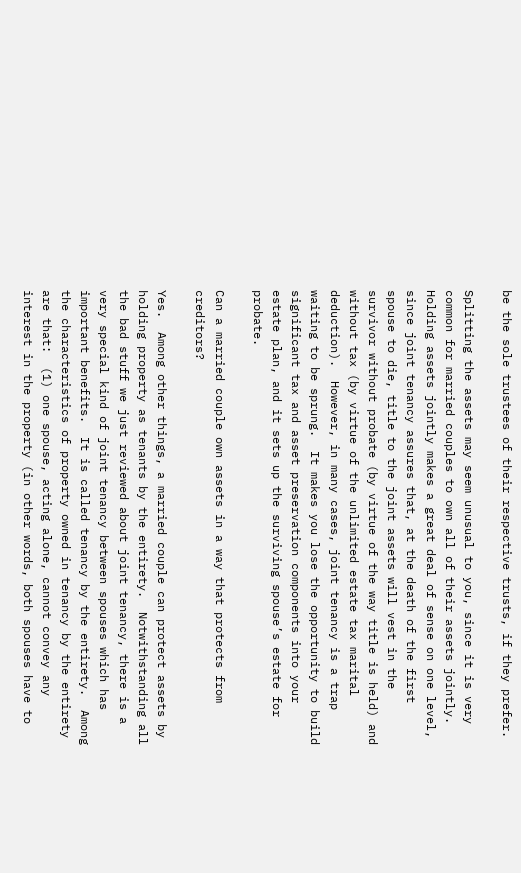be the sole trustees of their respective trusts, if they prefer.

Splitting the assets may seem unusual to you, since it is very common for married couples to own all of their assets jointly.  Holding assets jointly makes a great deal of sense on one level, since joint tenancy assures that, at the death of the first spouse to die, title to the joint assets will vest in the survivor without probate (by virtue of the way title is held) and without tax (by virtue of the unlimited estate tax marital deduction).  However, in many cases, joint tenancy is a trap waiting to be sprung.  It makes you lose the opportunity to build significant tax and asset preservation components into your estate plan, and it sets up the surviving spouse’s estate for probate.

Can a married couple own assets in a way that protects from creditors?

Yes.  Among other things, a married couple can protect assets by holding property as tenants by the entirety.  Notwithstanding all the bad stuff we just reviewed about joint tenancy, there is a very special kind of joint tenancy between spouses which has important benefits.  It is called tenancy by the entirety.  Among the characteristics of property owned in tenancy by the entirety are that:  (1) one spouse, acting alone, cannot convey any interest in the property (in other words, both spouses have to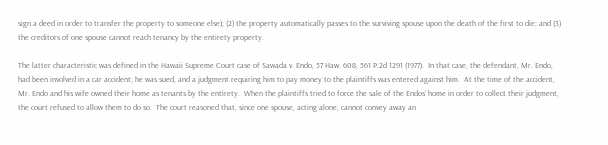sign a deed in order to transfer the property to someone else); (2) the property automatically passes to the surviving spouse upon the death of the first to die; and (3) the creditors of one spouse cannot reach tenancy by the entirety property.

The latter characteristic was defined in the Hawaii Supreme Court case of Sawada v. Endo, 57 Haw. 608, 561 P.2d 1291 (1977).  In that case, the defendant, Mr. Endo, had been involved in a car accident; he was sued, and a judgment requiring him to pay money to the plaintiffs was entered against him.  At the time of the accident, Mr. Endo and his wife owned their home as tenants by the entirety.  When the plaintiffs tried to force the sale of the Endos’ home in order to collect their judgment, the court refused to allow them to do so.  The court reasoned that, since one spouse, acting alone, cannot convey away an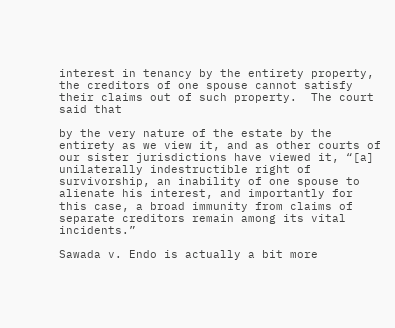interest in tenancy by the entirety property, the creditors of one spouse cannot satisfy their claims out of such property.  The court said that

by the very nature of the estate by the entirety as we view it, and as other courts of our sister jurisdictions have viewed it, “[a] unilaterally indestructible right of survivorship, an inability of one spouse to alienate his interest, and importantly for this case, a broad immunity from claims of separate creditors remain among its vital incidents.”

Sawada v. Endo is actually a bit more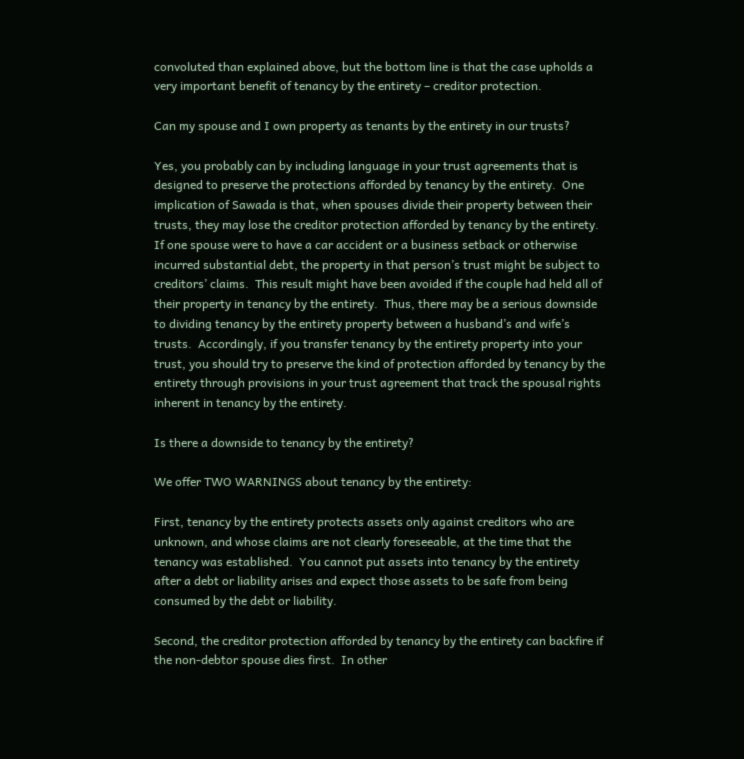convoluted than explained above, but the bottom line is that the case upholds a very important benefit of tenancy by the entirety – creditor protection.

Can my spouse and I own property as tenants by the entirety in our trusts?

Yes, you probably can by including language in your trust agreements that is designed to preserve the protections afforded by tenancy by the entirety.  One implication of Sawada is that, when spouses divide their property between their trusts, they may lose the creditor protection afforded by tenancy by the entirety.  If one spouse were to have a car accident or a business setback or otherwise incurred substantial debt, the property in that person’s trust might be subject to creditors’ claims.  This result might have been avoided if the couple had held all of their property in tenancy by the entirety.  Thus, there may be a serious downside to dividing tenancy by the entirety property between a husband’s and wife’s trusts.  Accordingly, if you transfer tenancy by the entirety property into your trust, you should try to preserve the kind of protection afforded by tenancy by the entirety through provisions in your trust agreement that track the spousal rights inherent in tenancy by the entirety.

Is there a downside to tenancy by the entirety?

We offer TWO WARNINGS about tenancy by the entirety:

First, tenancy by the entirety protects assets only against creditors who are unknown, and whose claims are not clearly foreseeable, at the time that the tenancy was established.  You cannot put assets into tenancy by the entirety after a debt or liability arises and expect those assets to be safe from being consumed by the debt or liability.

Second, the creditor protection afforded by tenancy by the entirety can backfire if the non-debtor spouse dies first.  In other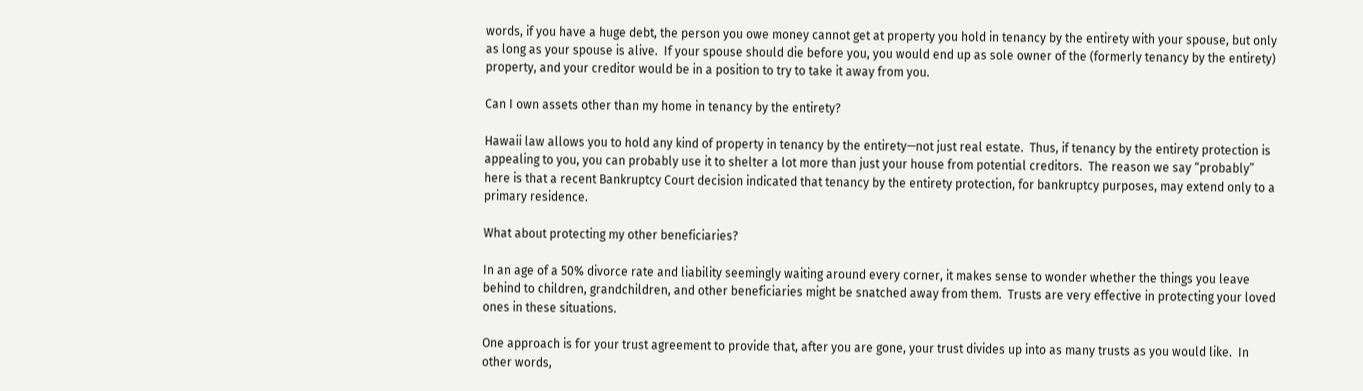words, if you have a huge debt, the person you owe money cannot get at property you hold in tenancy by the entirety with your spouse, but only as long as your spouse is alive.  If your spouse should die before you, you would end up as sole owner of the (formerly tenancy by the entirety) property, and your creditor would be in a position to try to take it away from you.

Can I own assets other than my home in tenancy by the entirety?

Hawaii law allows you to hold any kind of property in tenancy by the entirety—not just real estate.  Thus, if tenancy by the entirety protection is appealing to you, you can probably use it to shelter a lot more than just your house from potential creditors.  The reason we say “probably” here is that a recent Bankruptcy Court decision indicated that tenancy by the entirety protection, for bankruptcy purposes, may extend only to a primary residence.

What about protecting my other beneficiaries?

In an age of a 50% divorce rate and liability seemingly waiting around every corner, it makes sense to wonder whether the things you leave behind to children, grandchildren, and other beneficiaries might be snatched away from them.  Trusts are very effective in protecting your loved ones in these situations.

One approach is for your trust agreement to provide that, after you are gone, your trust divides up into as many trusts as you would like.  In other words,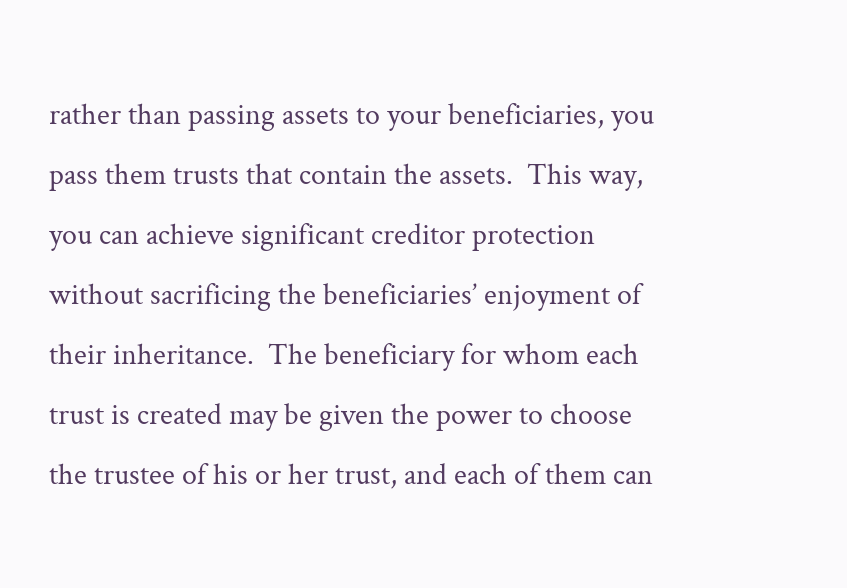rather than passing assets to your beneficiaries, you pass them trusts that contain the assets.  This way, you can achieve significant creditor protection without sacrificing the beneficiaries’ enjoyment of their inheritance.  The beneficiary for whom each trust is created may be given the power to choose the trustee of his or her trust, and each of them can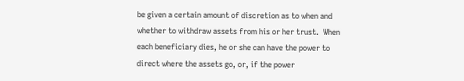be given a certain amount of discretion as to when and whether to withdraw assets from his or her trust.  When each beneficiary dies, he or she can have the power to direct where the assets go, or, if the power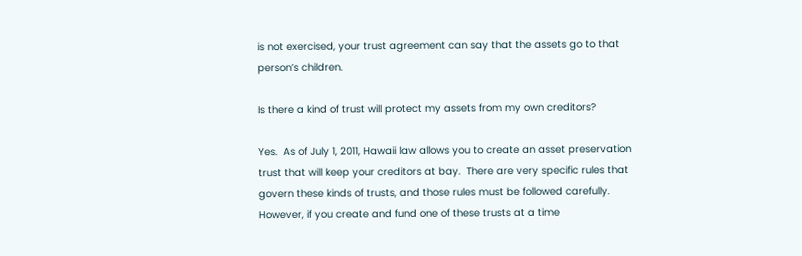is not exercised, your trust agreement can say that the assets go to that person’s children.

Is there a kind of trust will protect my assets from my own creditors?

Yes.  As of July 1, 2011, Hawaii law allows you to create an asset preservation trust that will keep your creditors at bay.  There are very specific rules that govern these kinds of trusts, and those rules must be followed carefully.  However, if you create and fund one of these trusts at a time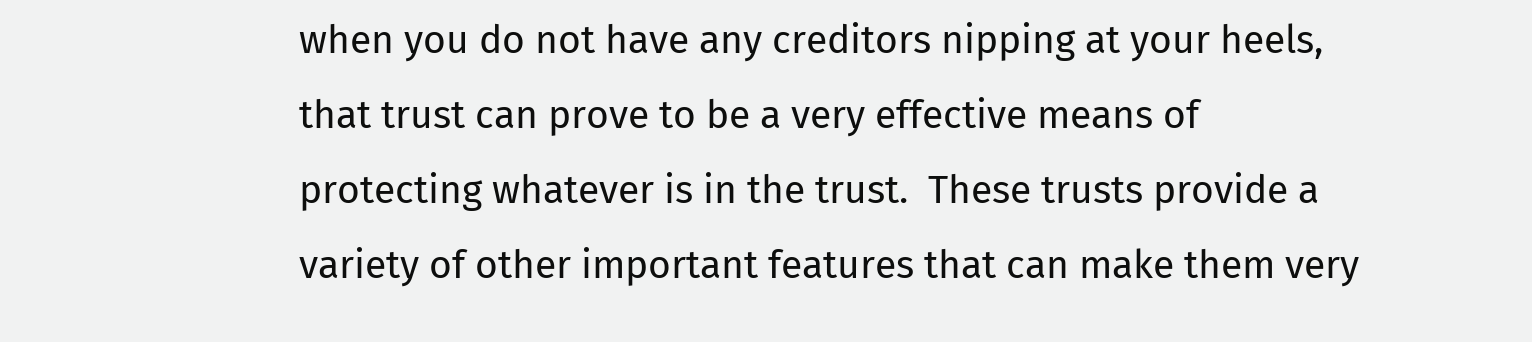when you do not have any creditors nipping at your heels, that trust can prove to be a very effective means of protecting whatever is in the trust.  These trusts provide a variety of other important features that can make them very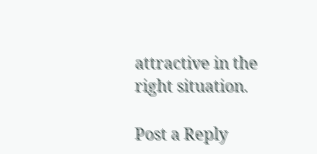attractive in the right situation.

Post a Reply